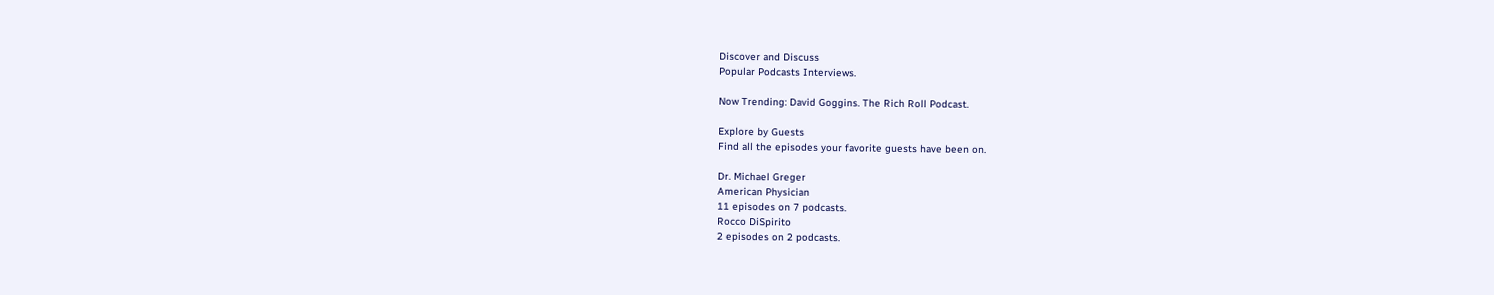Discover and Discuss
Popular Podcasts Interviews.

Now Trending: David Goggins. The Rich Roll Podcast.

Explore by Guests
Find all the episodes your favorite guests have been on.

Dr. Michael Greger
American Physician
11 episodes on 7 podcasts.
Rocco DiSpirito
2 episodes on 2 podcasts.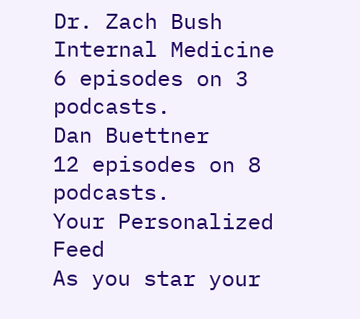Dr. Zach Bush
Internal Medicine
6 episodes on 3 podcasts.
Dan Buettner
12 episodes on 8 podcasts.
Your Personalized Feed
As you star your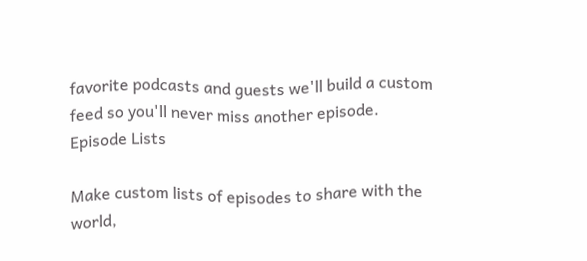favorite podcasts and guests we'll build a custom feed so you'll never miss another episode.
Episode Lists

Make custom lists of episodes to share with the world,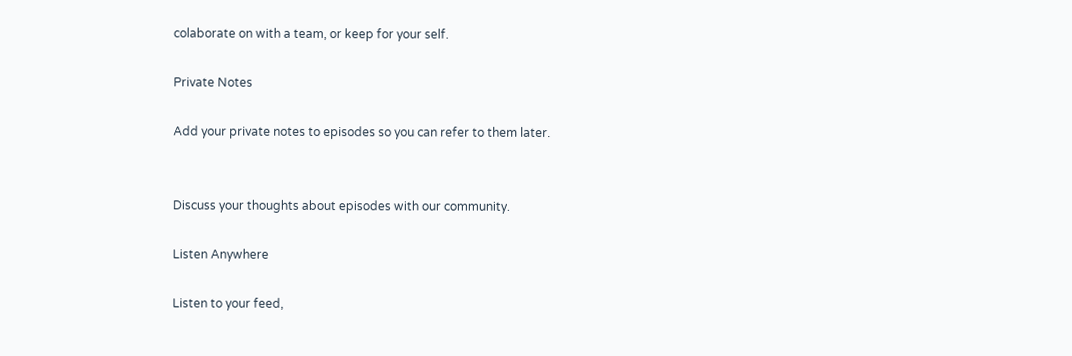colaborate on with a team, or keep for your self.

Private Notes

Add your private notes to episodes so you can refer to them later.


Discuss your thoughts about episodes with our community.

Listen Anywhere

Listen to your feed,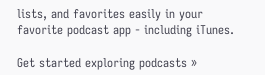lists, and favorites easily in your favorite podcast app - including iTunes.

Get started exploring podcasts »